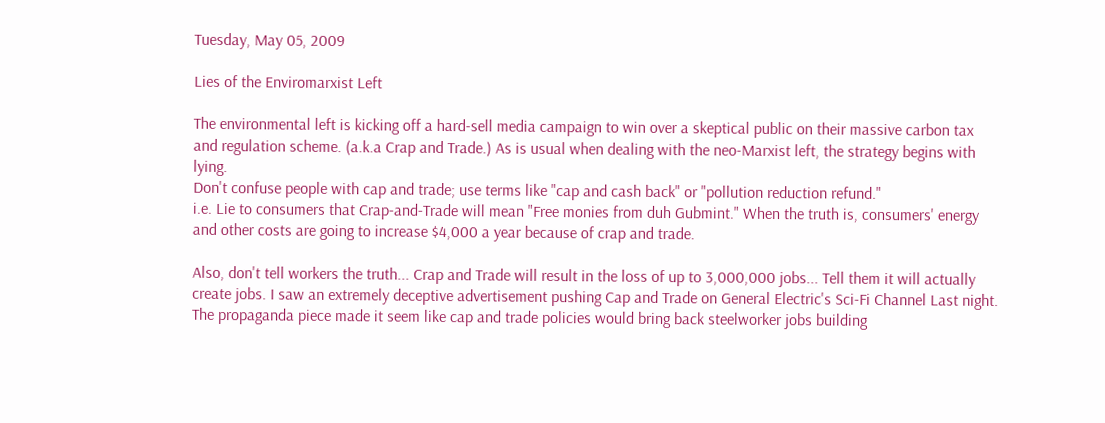Tuesday, May 05, 2009

Lies of the Enviromarxist Left

The environmental left is kicking off a hard-sell media campaign to win over a skeptical public on their massive carbon tax and regulation scheme. (a.k.a Crap and Trade.) As is usual when dealing with the neo-Marxist left, the strategy begins with lying.
Don't confuse people with cap and trade; use terms like "cap and cash back" or "pollution reduction refund."
i.e. Lie to consumers that Crap-and-Trade will mean "Free monies from duh Gubmint." When the truth is, consumers' energy and other costs are going to increase $4,000 a year because of crap and trade.

Also, don't tell workers the truth... Crap and Trade will result in the loss of up to 3,000,000 jobs... Tell them it will actually create jobs. I saw an extremely deceptive advertisement pushing Cap and Trade on General Electric's Sci-Fi Channel Last night. The propaganda piece made it seem like cap and trade policies would bring back steelworker jobs building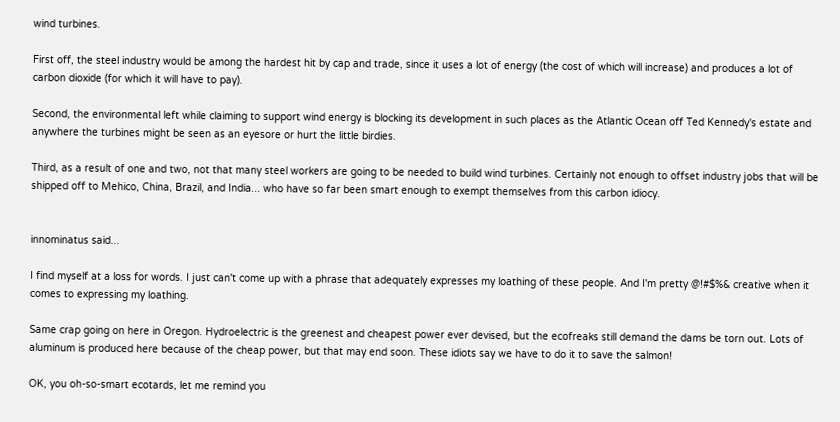wind turbines.

First off, the steel industry would be among the hardest hit by cap and trade, since it uses a lot of energy (the cost of which will increase) and produces a lot of carbon dioxide (for which it will have to pay).

Second, the environmental left while claiming to support wind energy is blocking its development in such places as the Atlantic Ocean off Ted Kennedy's estate and anywhere the turbines might be seen as an eyesore or hurt the little birdies.

Third, as a result of one and two, not that many steel workers are going to be needed to build wind turbines. Certainly not enough to offset industry jobs that will be shipped off to Mehico, China, Brazil, and India... who have so far been smart enough to exempt themselves from this carbon idiocy.


innominatus said...

I find myself at a loss for words. I just can't come up with a phrase that adequately expresses my loathing of these people. And I'm pretty @!#$%& creative when it comes to expressing my loathing.

Same crap going on here in Oregon. Hydroelectric is the greenest and cheapest power ever devised, but the ecofreaks still demand the dams be torn out. Lots of aluminum is produced here because of the cheap power, but that may end soon. These idiots say we have to do it to save the salmon!

OK, you oh-so-smart ecotards, let me remind you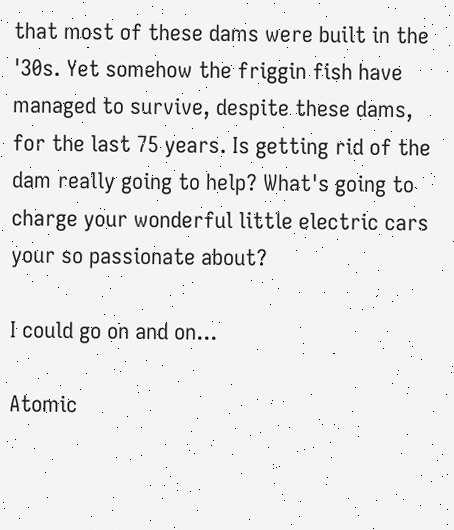that most of these dams were built in the '30s. Yet somehow the friggin fish have managed to survive, despite these dams, for the last 75 years. Is getting rid of the dam really going to help? What's going to charge your wonderful little electric cars your so passionate about?

I could go on and on...

Atomic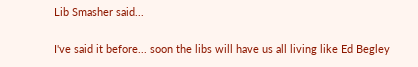Lib Smasher said...

I've said it before... soon the libs will have us all living like Ed Begley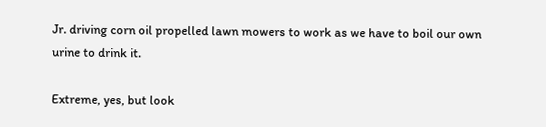Jr. driving corn oil propelled lawn mowers to work as we have to boil our own urine to drink it.

Extreme, yes, but look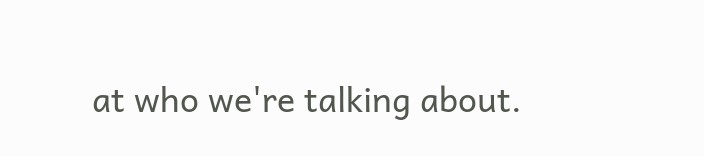at who we're talking about.